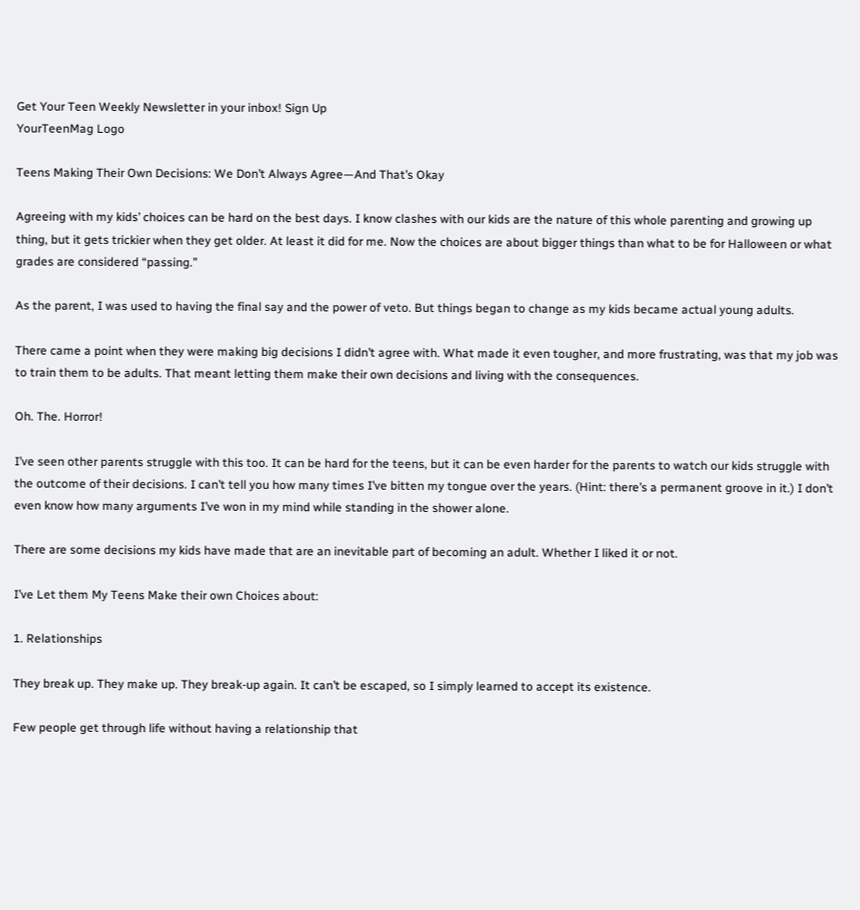Get Your Teen Weekly Newsletter in your inbox! Sign Up
YourTeenMag Logo

Teens Making Their Own Decisions: We Don’t Always Agree—And That’s Okay

Agreeing with my kids’ choices can be hard on the best days. I know clashes with our kids are the nature of this whole parenting and growing up thing, but it gets trickier when they get older. At least it did for me. Now the choices are about bigger things than what to be for Halloween or what grades are considered “passing.”

As the parent, I was used to having the final say and the power of veto. But things began to change as my kids became actual young adults.

There came a point when they were making big decisions I didn’t agree with. What made it even tougher, and more frustrating, was that my job was to train them to be adults. That meant letting them make their own decisions and living with the consequences.

Oh. The. Horror!

I’ve seen other parents struggle with this too. It can be hard for the teens, but it can be even harder for the parents to watch our kids struggle with the outcome of their decisions. I can’t tell you how many times I’ve bitten my tongue over the years. (Hint: there’s a permanent groove in it.) I don’t even know how many arguments I’ve won in my mind while standing in the shower alone.

There are some decisions my kids have made that are an inevitable part of becoming an adult. Whether I liked it or not.

I’ve Let them My Teens Make their own Choices about:

1. Relationships

They break up. They make up. They break-up again. It can’t be escaped, so I simply learned to accept its existence.

Few people get through life without having a relationship that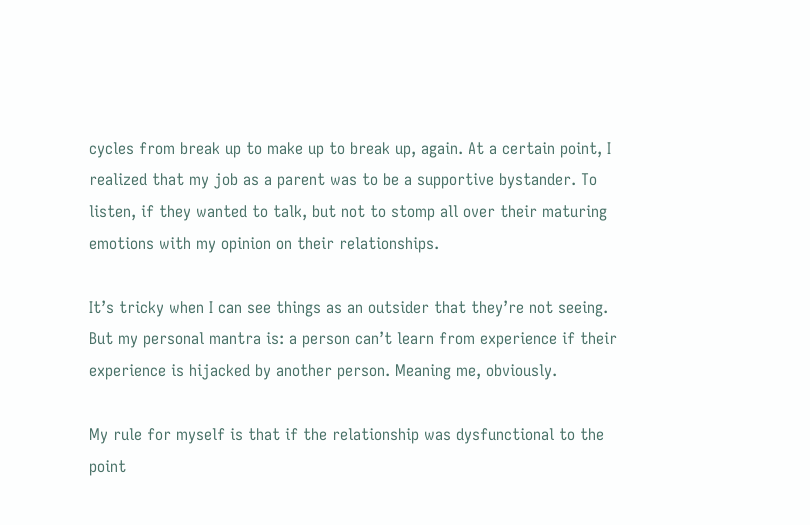cycles from break up to make up to break up, again. At a certain point, I realized that my job as a parent was to be a supportive bystander. To listen, if they wanted to talk, but not to stomp all over their maturing emotions with my opinion on their relationships.

It’s tricky when I can see things as an outsider that they’re not seeing. But my personal mantra is: a person can’t learn from experience if their experience is hijacked by another person. Meaning me, obviously.

My rule for myself is that if the relationship was dysfunctional to the point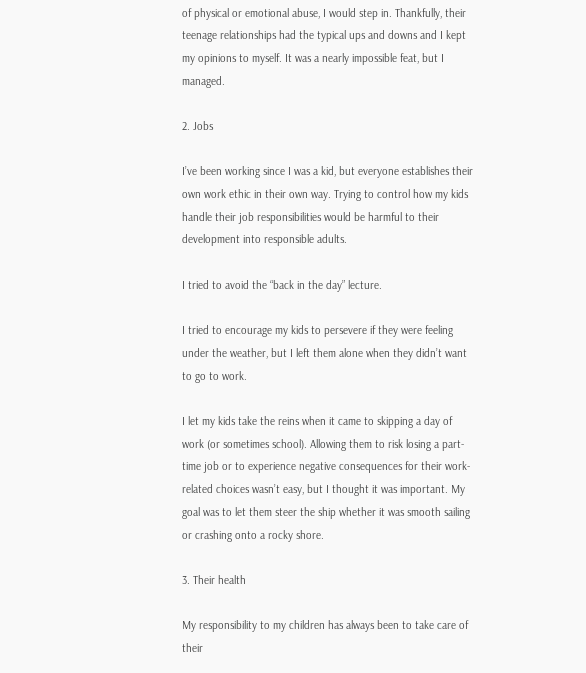of physical or emotional abuse, I would step in. Thankfully, their teenage relationships had the typical ups and downs and I kept my opinions to myself. It was a nearly impossible feat, but I managed.

2. Jobs

I’ve been working since I was a kid, but everyone establishes their own work ethic in their own way. Trying to control how my kids handle their job responsibilities would be harmful to their development into responsible adults.

I tried to avoid the “back in the day” lecture.

I tried to encourage my kids to persevere if they were feeling under the weather, but I left them alone when they didn’t want to go to work.

I let my kids take the reins when it came to skipping a day of work (or sometimes school). Allowing them to risk losing a part-time job or to experience negative consequences for their work-related choices wasn’t easy, but I thought it was important. My goal was to let them steer the ship whether it was smooth sailing or crashing onto a rocky shore.

3. Their health

My responsibility to my children has always been to take care of their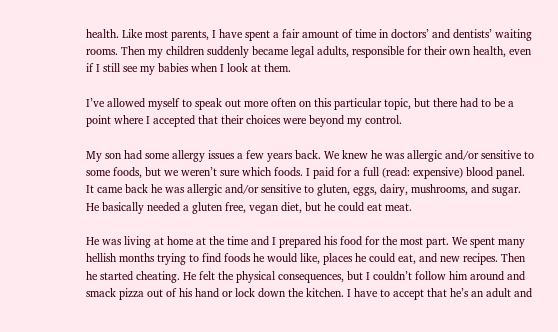health. Like most parents, I have spent a fair amount of time in doctors’ and dentists’ waiting rooms. Then my children suddenly became legal adults, responsible for their own health, even if I still see my babies when I look at them.

I’ve allowed myself to speak out more often on this particular topic, but there had to be a point where I accepted that their choices were beyond my control.

My son had some allergy issues a few years back. We knew he was allergic and/or sensitive to some foods, but we weren’t sure which foods. I paid for a full (read: expensive) blood panel. It came back he was allergic and/or sensitive to gluten, eggs, dairy, mushrooms, and sugar. He basically needed a gluten free, vegan diet, but he could eat meat.

He was living at home at the time and I prepared his food for the most part. We spent many hellish months trying to find foods he would like, places he could eat, and new recipes. Then he started cheating. He felt the physical consequences, but I couldn’t follow him around and smack pizza out of his hand or lock down the kitchen. I have to accept that he’s an adult and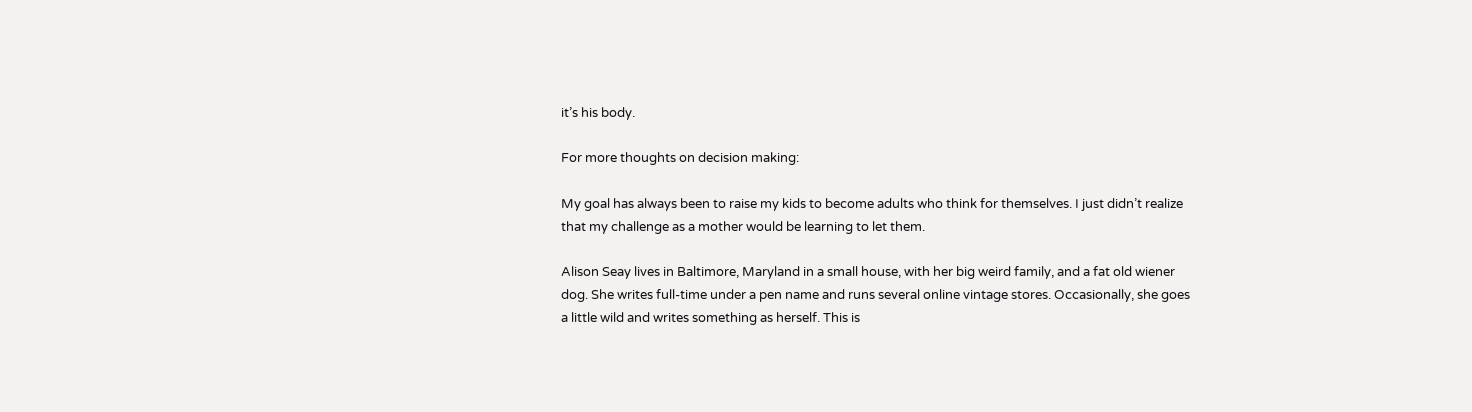it’s his body.

For more thoughts on decision making:

My goal has always been to raise my kids to become adults who think for themselves. I just didn’t realize that my challenge as a mother would be learning to let them.

Alison Seay lives in Baltimore, Maryland in a small house, with her big weird family, and a fat old wiener dog. She writes full-time under a pen name and runs several online vintage stores. Occasionally, she goes a little wild and writes something as herself. This is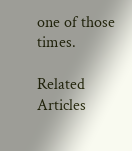one of those times.

Related Articles